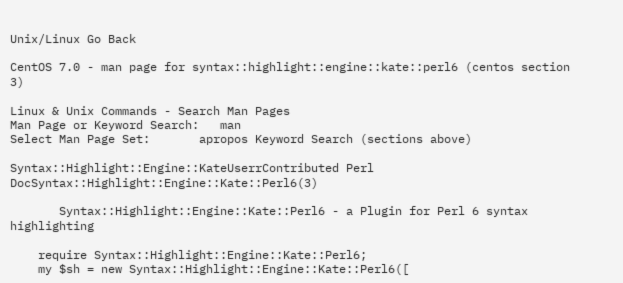Unix/Linux Go Back

CentOS 7.0 - man page for syntax::highlight::engine::kate::perl6 (centos section 3)

Linux & Unix Commands - Search Man Pages
Man Page or Keyword Search:   man
Select Man Page Set:       apropos Keyword Search (sections above)

Syntax::Highlight::Engine::KateUserrContributed Perl DocSyntax::Highlight::Engine::Kate::Perl6(3)

       Syntax::Highlight::Engine::Kate::Perl6 - a Plugin for Perl 6 syntax highlighting

    require Syntax::Highlight::Engine::Kate::Perl6;
    my $sh = new Syntax::Highlight::Engine::Kate::Perl6([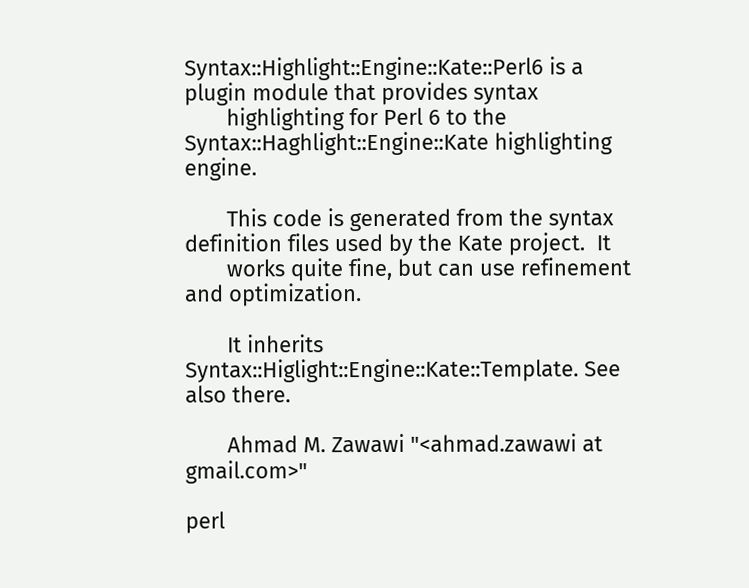Syntax::Highlight::Engine::Kate::Perl6 is a  plugin module that provides syntax
       highlighting for Perl 6 to the Syntax::Haghlight::Engine::Kate highlighting engine.

       This code is generated from the syntax definition files used by the Kate project.  It
       works quite fine, but can use refinement and optimization.

       It inherits Syntax::Higlight::Engine::Kate::Template. See also there.

       Ahmad M. Zawawi "<ahmad.zawawi at gmail.com>"

perl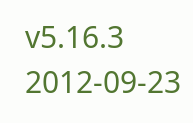v5.16.3                    2012-09-23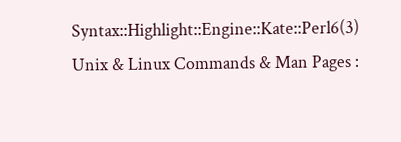Syntax::Highlight::Engine::Kate::Perl6(3)
Unix & Linux Commands & Man Pages :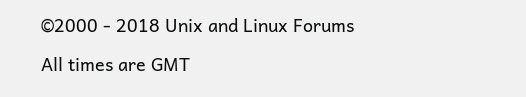©2000 - 2018 Unix and Linux Forums

All times are GMT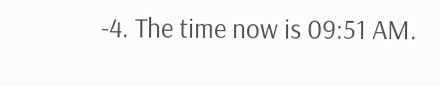-4. The time now is 09:51 AM.